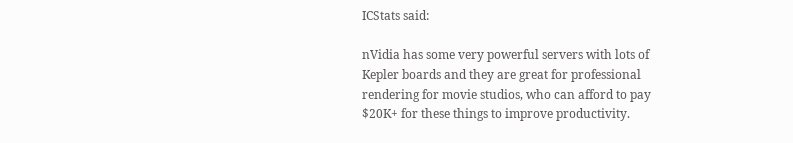ICStats said:

nVidia has some very powerful servers with lots of Kepler boards and they are great for professional rendering for movie studios, who can afford to pay $20K+ for these things to improve productivity.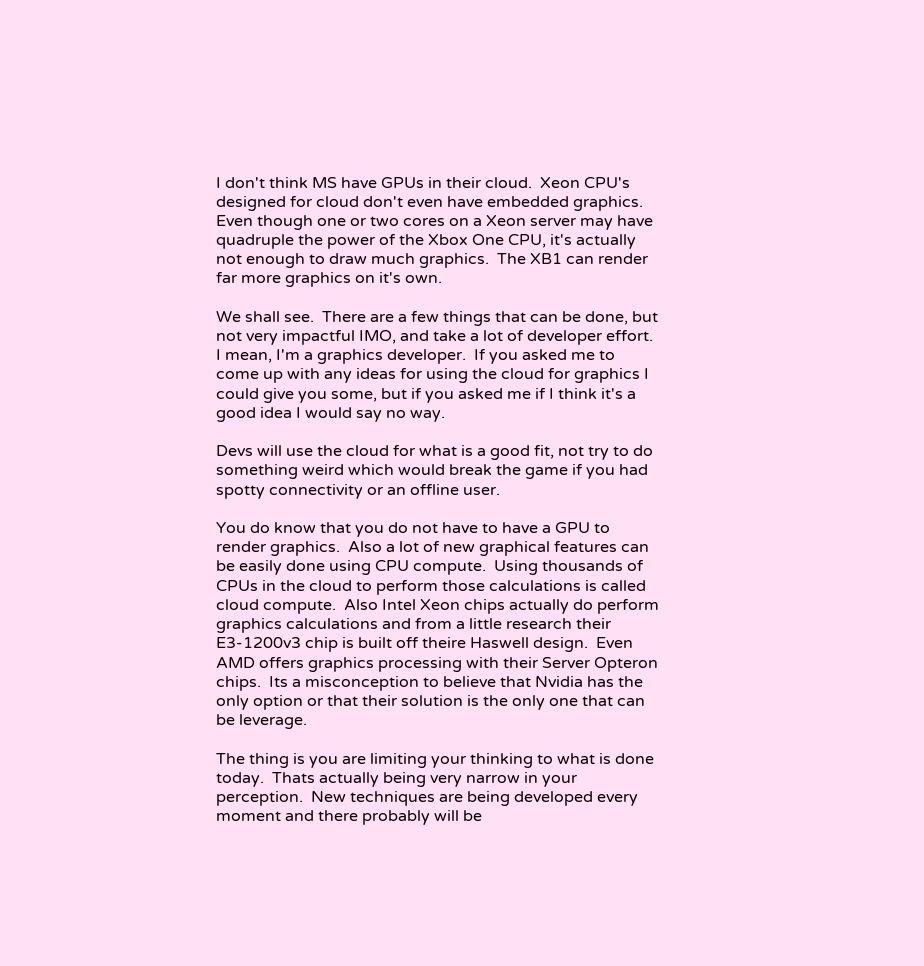I don't think MS have GPUs in their cloud.  Xeon CPU's designed for cloud don't even have embedded graphics.  Even though one or two cores on a Xeon server may have quadruple the power of the Xbox One CPU, it's actually not enough to draw much graphics.  The XB1 can render far more graphics on it's own.

We shall see.  There are a few things that can be done, but not very impactful IMO, and take a lot of developer effort.  I mean, I'm a graphics developer.  If you asked me to come up with any ideas for using the cloud for graphics I could give you some, but if you asked me if I think it's a good idea I would say no way.

Devs will use the cloud for what is a good fit, not try to do something weird which would break the game if you had spotty connectivity or an offline user.

You do know that you do not have to have a GPU to render graphics.  Also a lot of new graphical features can be easily done using CPU compute.  Using thousands of CPUs in the cloud to perform those calculations is called cloud compute.  Also Intel Xeon chips actually do perform graphics calculations and from a little research their E3-1200v3 chip is built off theire Haswell design.  Even AMD offers graphics processing with their Server Opteron chips.  Its a misconception to believe that Nvidia has the only option or that their solution is the only one that can be leverage.

The thing is you are limiting your thinking to what is done today.  Thats actually being very narrow in your perception.  New techniques are being developed every moment and there probably will be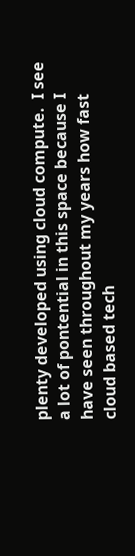plenty developed using cloud compute.  I see a lot of pontential in this space because I have seen throughout my years how fast cloud based tech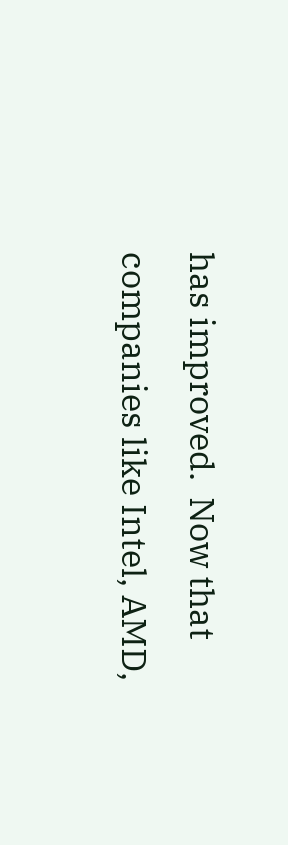has improved.  Now that companies like Intel, AMD,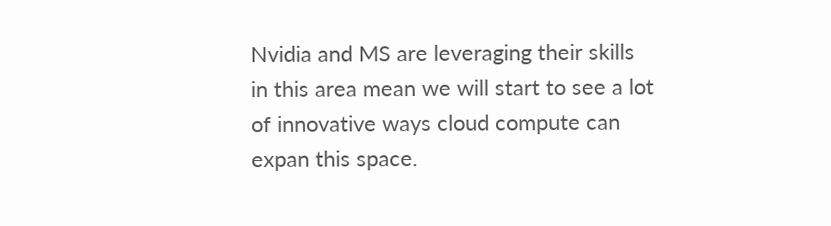Nvidia and MS are leveraging their skills in this area mean we will start to see a lot of innovative ways cloud compute can expan this space.